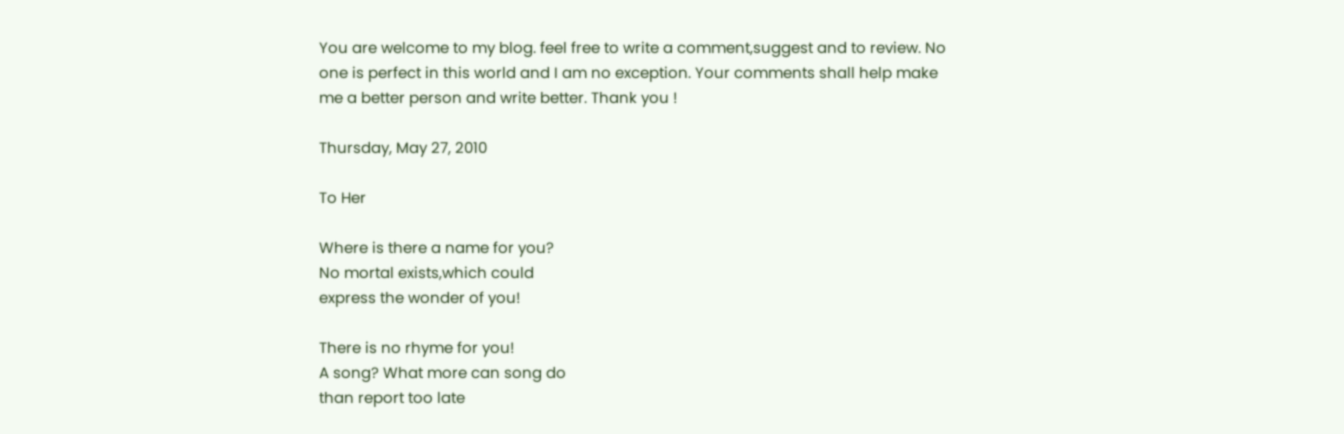You are welcome to my blog. feel free to write a comment,suggest and to review. No one is perfect in this world and I am no exception. Your comments shall help make me a better person and write better. Thank you !

Thursday, May 27, 2010

To Her

Where is there a name for you?
No mortal exists,which could
express the wonder of you!

There is no rhyme for you!
A song? What more can song do
than report too late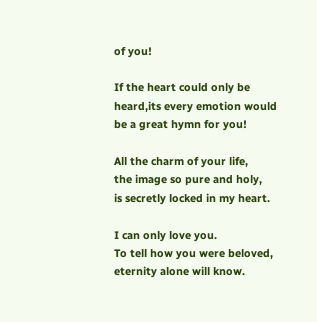of you!

If the heart could only be
heard,its every emotion would
be a great hymn for you!

All the charm of your life,
the image so pure and holy,
is secretly locked in my heart.

I can only love you.
To tell how you were beloved,
eternity alone will know.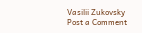Vasilii Zukovsky
Post a Comment